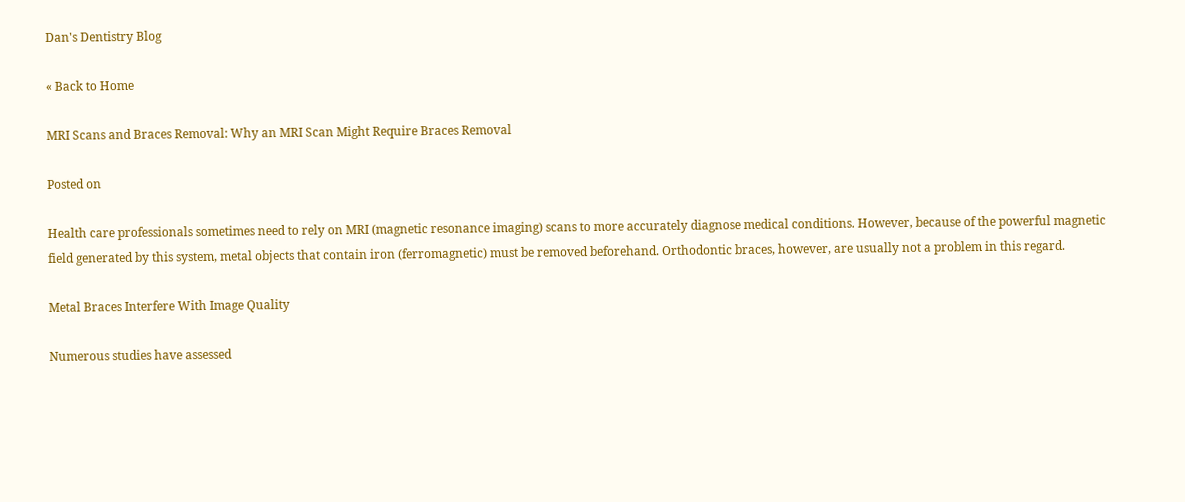Dan's Dentistry Blog

« Back to Home

MRI Scans and Braces Removal: Why an MRI Scan Might Require Braces Removal

Posted on

Health care professionals sometimes need to rely on MRI (magnetic resonance imaging) scans to more accurately diagnose medical conditions. However, because of the powerful magnetic field generated by this system, metal objects that contain iron (ferromagnetic) must be removed beforehand. Orthodontic braces, however, are usually not a problem in this regard.

Metal Braces Interfere With Image Quality

Numerous studies have assessed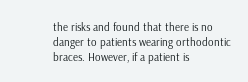the risks and found that there is no danger to patients wearing orthodontic braces. However, if a patient is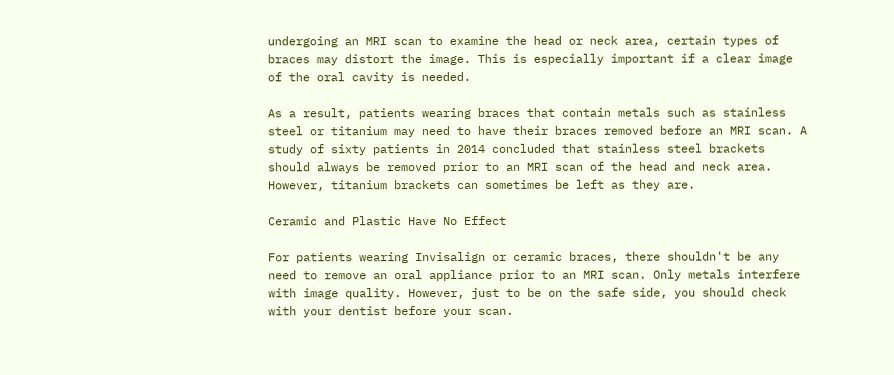undergoing an MRI scan to examine the head or neck area, certain types of braces may distort the image. This is especially important if a clear image of the oral cavity is needed.

As a result, patients wearing braces that contain metals such as stainless steel or titanium may need to have their braces removed before an MRI scan. A study of sixty patients in 2014 concluded that stainless steel brackets should always be removed prior to an MRI scan of the head and neck area. However, titanium brackets can sometimes be left as they are.

Ceramic and Plastic Have No Effect

For patients wearing Invisalign or ceramic braces, there shouldn't be any need to remove an oral appliance prior to an MRI scan. Only metals interfere with image quality. However, just to be on the safe side, you should check with your dentist before your scan.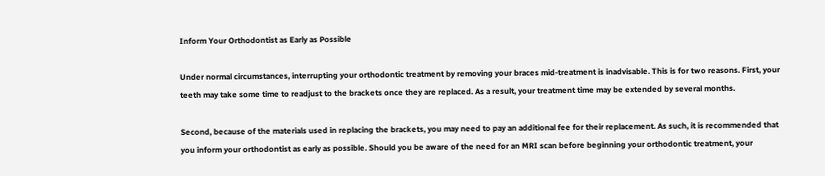Inform Your Orthodontist as Early as Possible

Under normal circumstances, interrupting your orthodontic treatment by removing your braces mid-treatment is inadvisable. This is for two reasons. First, your teeth may take some time to readjust to the brackets once they are replaced. As a result, your treatment time may be extended by several months.

Second, because of the materials used in replacing the brackets, you may need to pay an additional fee for their replacement. As such, it is recommended that you inform your orthodontist as early as possible. Should you be aware of the need for an MRI scan before beginning your orthodontic treatment, your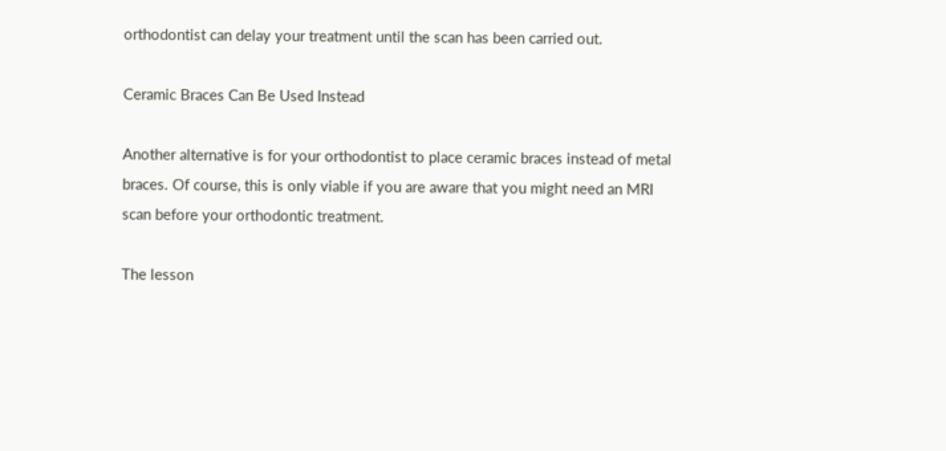orthodontist can delay your treatment until the scan has been carried out.

Ceramic Braces Can Be Used Instead

Another alternative is for your orthodontist to place ceramic braces instead of metal braces. Of course, this is only viable if you are aware that you might need an MRI scan before your orthodontic treatment.

The lesson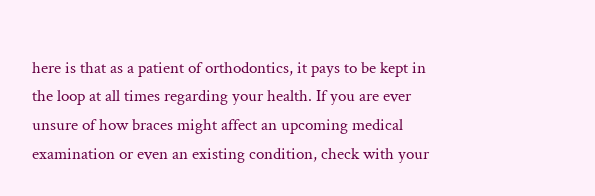here is that as a patient of orthodontics, it pays to be kept in the loop at all times regarding your health. If you are ever unsure of how braces might affect an upcoming medical examination or even an existing condition, check with your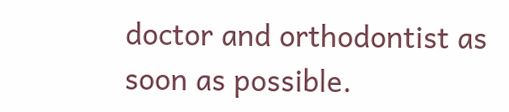doctor and orthodontist as soon as possible.